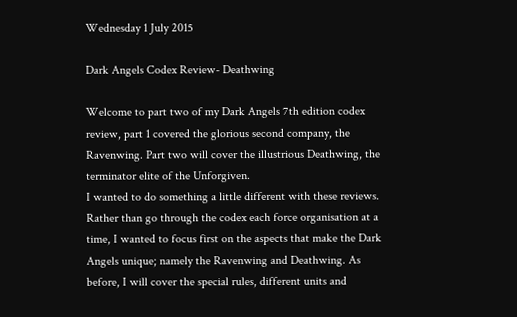Wednesday 1 July 2015

Dark Angels Codex Review- Deathwing

Welcome to part two of my Dark Angels 7th edition codex review, part 1 covered the glorious second company, the Ravenwing. Part two will cover the illustrious Deathwing, the terminator elite of the Unforgiven.
I wanted to do something a little different with these reviews. Rather than go through the codex each force organisation at a time, I wanted to focus first on the aspects that make the Dark Angels unique; namely the Ravenwing and Deathwing. As before, I will cover the special rules, different units and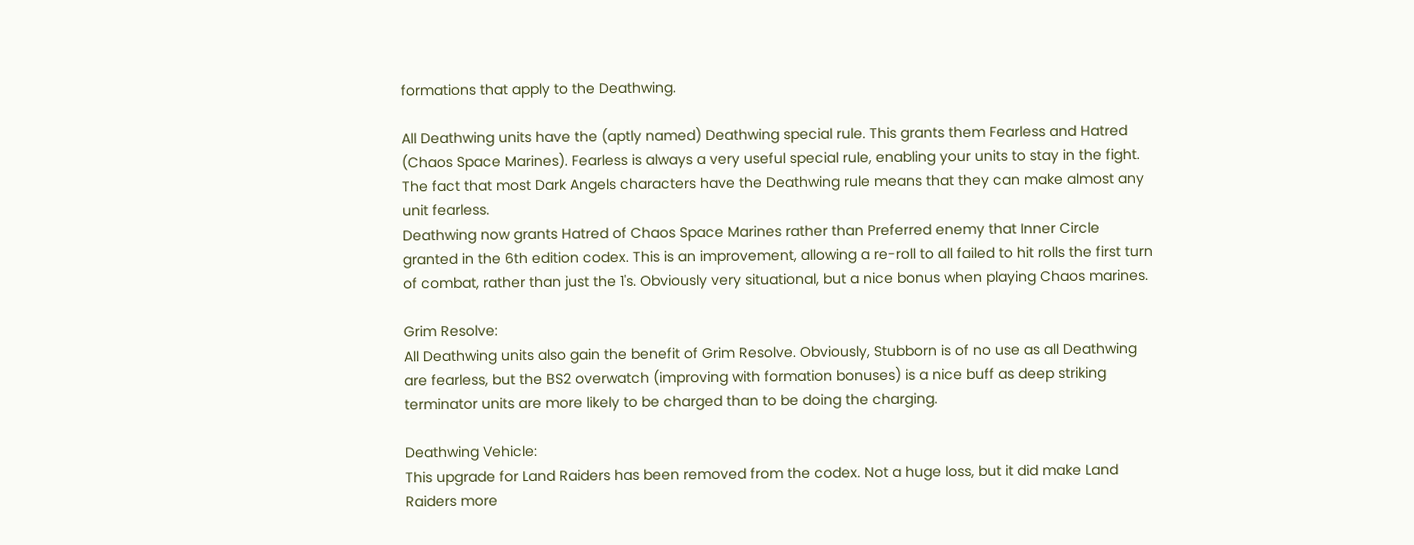formations that apply to the Deathwing.

All Deathwing units have the (aptly named) Deathwing special rule. This grants them Fearless and Hatred (Chaos Space Marines). Fearless is always a very useful special rule, enabling your units to stay in the fight. The fact that most Dark Angels characters have the Deathwing rule means that they can make almost any unit fearless.
Deathwing now grants Hatred of Chaos Space Marines rather than Preferred enemy that Inner Circle granted in the 6th edition codex. This is an improvement, allowing a re-roll to all failed to hit rolls the first turn of combat, rather than just the 1's. Obviously very situational, but a nice bonus when playing Chaos marines.

Grim Resolve:
All Deathwing units also gain the benefit of Grim Resolve. Obviously, Stubborn is of no use as all Deathwing are fearless, but the BS2 overwatch (improving with formation bonuses) is a nice buff as deep striking terminator units are more likely to be charged than to be doing the charging.

Deathwing Vehicle:
This upgrade for Land Raiders has been removed from the codex. Not a huge loss, but it did make Land Raiders more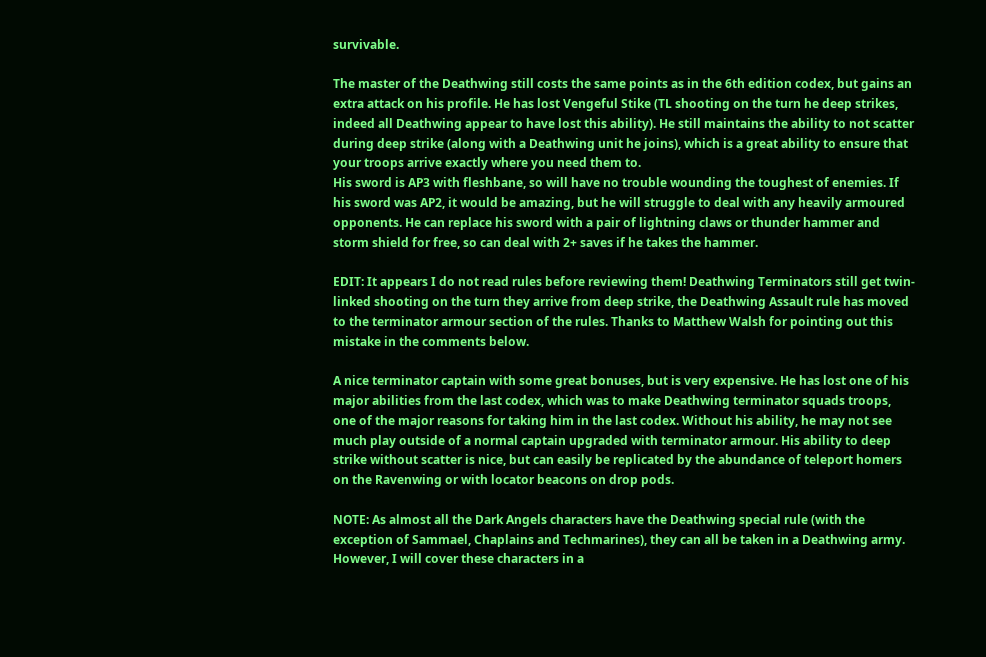survivable.

The master of the Deathwing still costs the same points as in the 6th edition codex, but gains an extra attack on his profile. He has lost Vengeful Stike (TL shooting on the turn he deep strikes, indeed all Deathwing appear to have lost this ability). He still maintains the ability to not scatter during deep strike (along with a Deathwing unit he joins), which is a great ability to ensure that your troops arrive exactly where you need them to.
His sword is AP3 with fleshbane, so will have no trouble wounding the toughest of enemies. If his sword was AP2, it would be amazing, but he will struggle to deal with any heavily armoured opponents. He can replace his sword with a pair of lightning claws or thunder hammer and storm shield for free, so can deal with 2+ saves if he takes the hammer.

EDIT: It appears I do not read rules before reviewing them! Deathwing Terminators still get twin-linked shooting on the turn they arrive from deep strike, the Deathwing Assault rule has moved to the terminator armour section of the rules. Thanks to Matthew Walsh for pointing out this mistake in the comments below.

A nice terminator captain with some great bonuses, but is very expensive. He has lost one of his major abilities from the last codex, which was to make Deathwing terminator squads troops, one of the major reasons for taking him in the last codex. Without his ability, he may not see much play outside of a normal captain upgraded with terminator armour. His ability to deep strike without scatter is nice, but can easily be replicated by the abundance of teleport homers on the Ravenwing or with locator beacons on drop pods.

NOTE: As almost all the Dark Angels characters have the Deathwing special rule (with the exception of Sammael, Chaplains and Techmarines), they can all be taken in a Deathwing army. However, I will cover these characters in a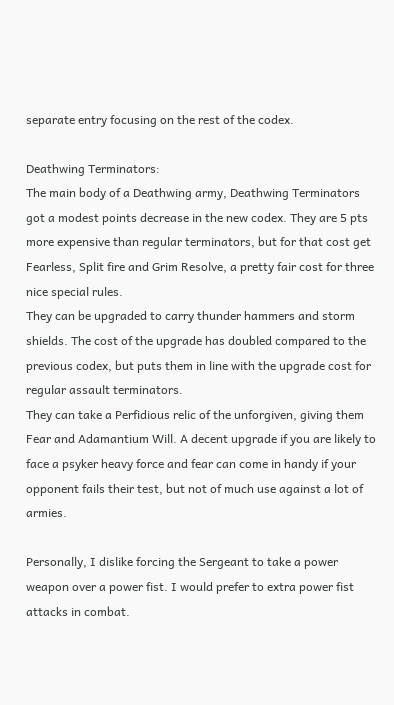separate entry focusing on the rest of the codex.

Deathwing Terminators:
The main body of a Deathwing army, Deathwing Terminators got a modest points decrease in the new codex. They are 5 pts more expensive than regular terminators, but for that cost get Fearless, Split fire and Grim Resolve, a pretty fair cost for three nice special rules.
They can be upgraded to carry thunder hammers and storm shields. The cost of the upgrade has doubled compared to the previous codex, but puts them in line with the upgrade cost for regular assault terminators.
They can take a Perfidious relic of the unforgiven, giving them Fear and Adamantium Will. A decent upgrade if you are likely to face a psyker heavy force and fear can come in handy if your opponent fails their test, but not of much use against a lot of armies.

Personally, I dislike forcing the Sergeant to take a power weapon over a power fist. I would prefer to extra power fist attacks in combat.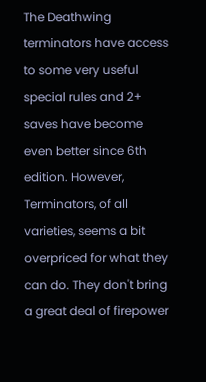The Deathwing terminators have access to some very useful special rules and 2+ saves have become even better since 6th edition. However, Terminators, of all varieties, seems a bit overpriced for what they can do. They don't bring a great deal of firepower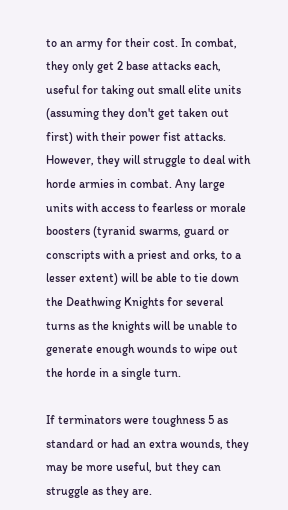to an army for their cost. In combat, they only get 2 base attacks each, useful for taking out small elite units (assuming they don't get taken out first) with their power fist attacks. However, they will struggle to deal with horde armies in combat. Any large units with access to fearless or morale boosters (tyranid swarms, guard or conscripts with a priest and orks, to a lesser extent) will be able to tie down the Deathwing Knights for several turns as the knights will be unable to generate enough wounds to wipe out the horde in a single turn.

If terminators were toughness 5 as standard or had an extra wounds, they may be more useful, but they can struggle as they are.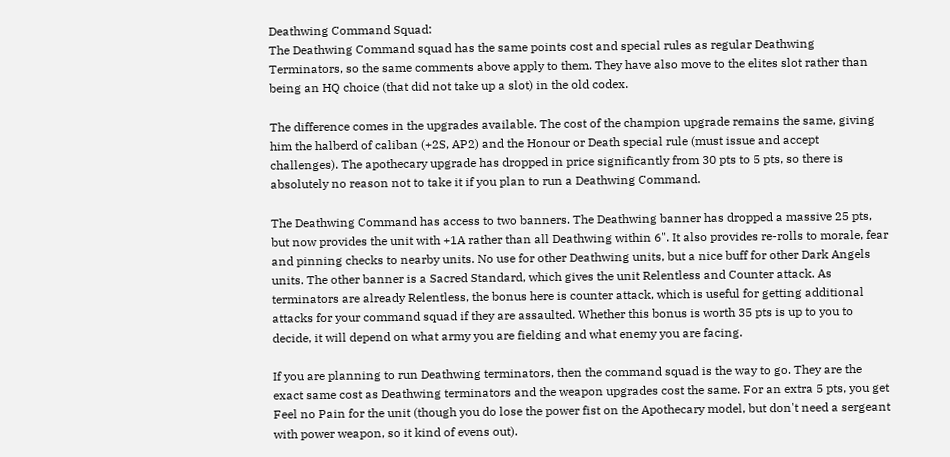Deathwing Command Squad:
The Deathwing Command squad has the same points cost and special rules as regular Deathwing Terminators, so the same comments above apply to them. They have also move to the elites slot rather than being an HQ choice (that did not take up a slot) in the old codex.

The difference comes in the upgrades available. The cost of the champion upgrade remains the same, giving him the halberd of caliban (+2S, AP2) and the Honour or Death special rule (must issue and accept challenges). The apothecary upgrade has dropped in price significantly from 30 pts to 5 pts, so there is absolutely no reason not to take it if you plan to run a Deathwing Command.

The Deathwing Command has access to two banners. The Deathwing banner has dropped a massive 25 pts, but now provides the unit with +1A rather than all Deathwing within 6". It also provides re-rolls to morale, fear and pinning checks to nearby units. No use for other Deathwing units, but a nice buff for other Dark Angels units. The other banner is a Sacred Standard, which gives the unit Relentless and Counter attack. As terminators are already Relentless, the bonus here is counter attack, which is useful for getting additional attacks for your command squad if they are assaulted. Whether this bonus is worth 35 pts is up to you to decide, it will depend on what army you are fielding and what enemy you are facing.

If you are planning to run Deathwing terminators, then the command squad is the way to go. They are the exact same cost as Deathwing terminators and the weapon upgrades cost the same. For an extra 5 pts, you get Feel no Pain for the unit (though you do lose the power fist on the Apothecary model, but don't need a sergeant with power weapon, so it kind of evens out).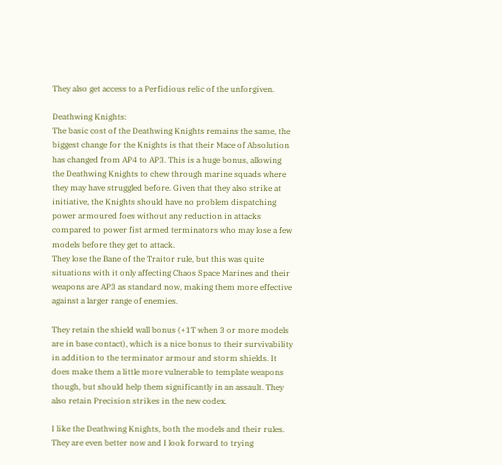They also get access to a Perfidious relic of the unforgiven.

Deathwing Knights:
The basic cost of the Deathwing Knights remains the same, the biggest change for the Knights is that their Mace of Absolution has changed from AP4 to AP3. This is a huge bonus, allowing the Deathwing Knights to chew through marine squads where they may have struggled before. Given that they also strike at initiative, the Knights should have no problem dispatching power armoured foes without any reduction in attacks compared to power fist armed terminators who may lose a few models before they get to attack.
They lose the Bane of the Traitor rule, but this was quite situations with it only affecting Chaos Space Marines and their weapons are AP3 as standard now, making them more effective against a larger range of enemies.

They retain the shield wall bonus (+1T when 3 or more models are in base contact), which is a nice bonus to their survivability in addition to the terminator armour and storm shields. It does make them a little more vulnerable to template weapons though, but should help them significantly in an assault. They also retain Precision strikes in the new codex.

I like the Deathwing Knights, both the models and their rules. They are even better now and I look forward to trying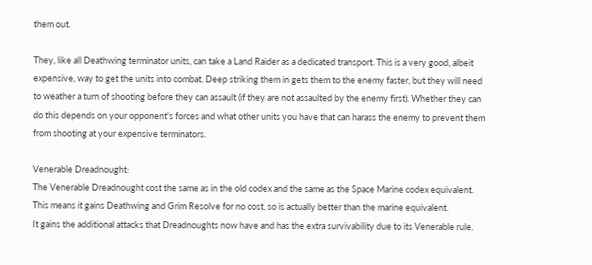them out.

They, like all Deathwing terminator units, can take a Land Raider as a dedicated transport. This is a very good, albeit expensive, way to get the units into combat. Deep striking them in gets them to the enemy faster, but they will need to weather a turn of shooting before they can assault (if they are not assaulted by the enemy first). Whether they can do this depends on your opponent's forces and what other units you have that can harass the enemy to prevent them from shooting at your expensive terminators.

Venerable Dreadnought:
The Venerable Dreadnought cost the same as in the old codex and the same as the Space Marine codex equivalent. This means it gains Deathwing and Grim Resolve for no cost, so is actually better than the marine equivalent.
It gains the additional attacks that Dreadnoughts now have and has the extra survivability due to its Venerable rule.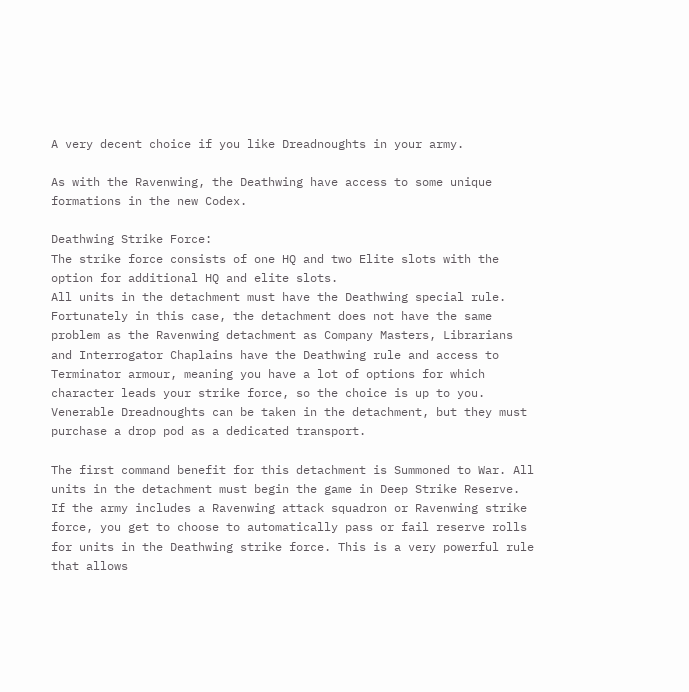A very decent choice if you like Dreadnoughts in your army.

As with the Ravenwing, the Deathwing have access to some unique formations in the new Codex.

Deathwing Strike Force:
The strike force consists of one HQ and two Elite slots with the option for additional HQ and elite slots.
All units in the detachment must have the Deathwing special rule. Fortunately in this case, the detachment does not have the same problem as the Ravenwing detachment as Company Masters, Librarians and Interrogator Chaplains have the Deathwing rule and access to Terminator armour, meaning you have a lot of options for which character leads your strike force, so the choice is up to you.
Venerable Dreadnoughts can be taken in the detachment, but they must purchase a drop pod as a dedicated transport.

The first command benefit for this detachment is Summoned to War. All units in the detachment must begin the game in Deep Strike Reserve. If the army includes a Ravenwing attack squadron or Ravenwing strike force, you get to choose to automatically pass or fail reserve rolls for units in the Deathwing strike force. This is a very powerful rule that allows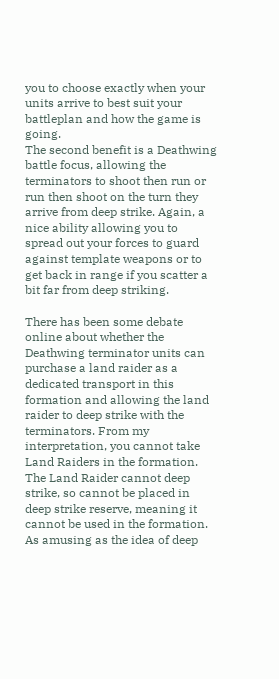you to choose exactly when your units arrive to best suit your battleplan and how the game is going.
The second benefit is a Deathwing battle focus, allowing the terminators to shoot then run or run then shoot on the turn they arrive from deep strike. Again, a nice ability allowing you to spread out your forces to guard against template weapons or to get back in range if you scatter a bit far from deep striking.

There has been some debate online about whether the Deathwing terminator units can purchase a land raider as a dedicated transport in this formation and allowing the land raider to deep strike with the terminators. From my interpretation, you cannot take Land Raiders in the formation. The Land Raider cannot deep strike, so cannot be placed in deep strike reserve, meaning it cannot be used in the formation. As amusing as the idea of deep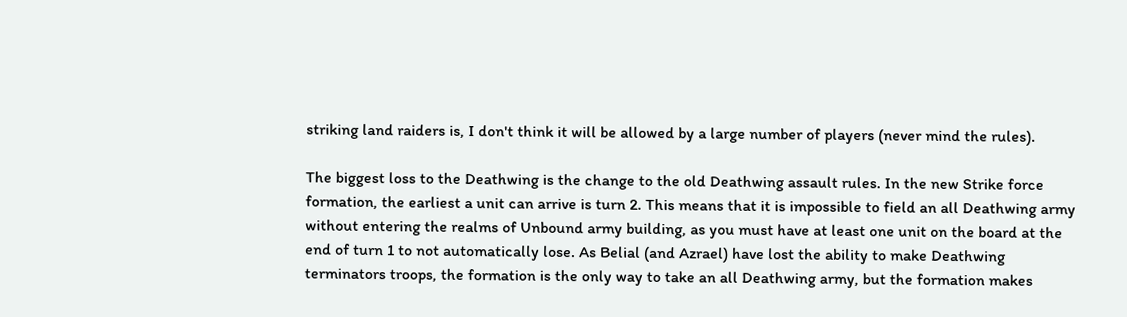striking land raiders is, I don't think it will be allowed by a large number of players (never mind the rules).

The biggest loss to the Deathwing is the change to the old Deathwing assault rules. In the new Strike force formation, the earliest a unit can arrive is turn 2. This means that it is impossible to field an all Deathwing army without entering the realms of Unbound army building, as you must have at least one unit on the board at the end of turn 1 to not automatically lose. As Belial (and Azrael) have lost the ability to make Deathwing terminators troops, the formation is the only way to take an all Deathwing army, but the formation makes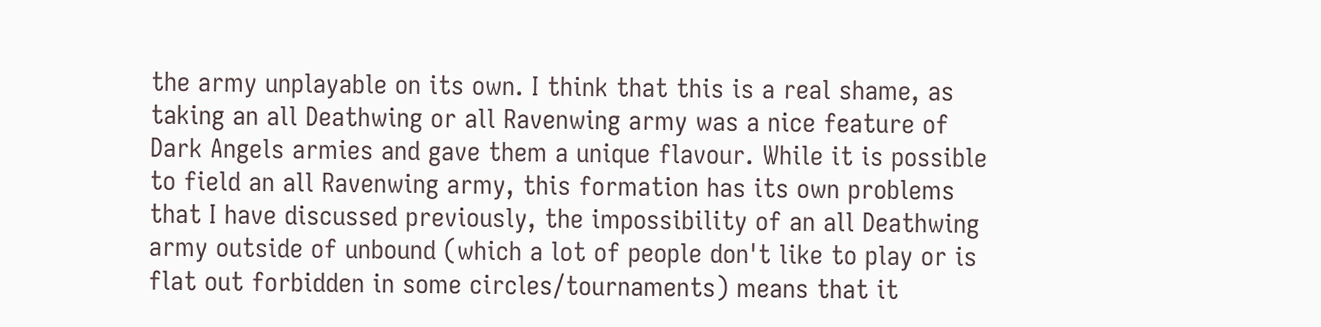the army unplayable on its own. I think that this is a real shame, as taking an all Deathwing or all Ravenwing army was a nice feature of Dark Angels armies and gave them a unique flavour. While it is possible to field an all Ravenwing army, this formation has its own problems that I have discussed previously, the impossibility of an all Deathwing army outside of unbound (which a lot of people don't like to play or is flat out forbidden in some circles/tournaments) means that it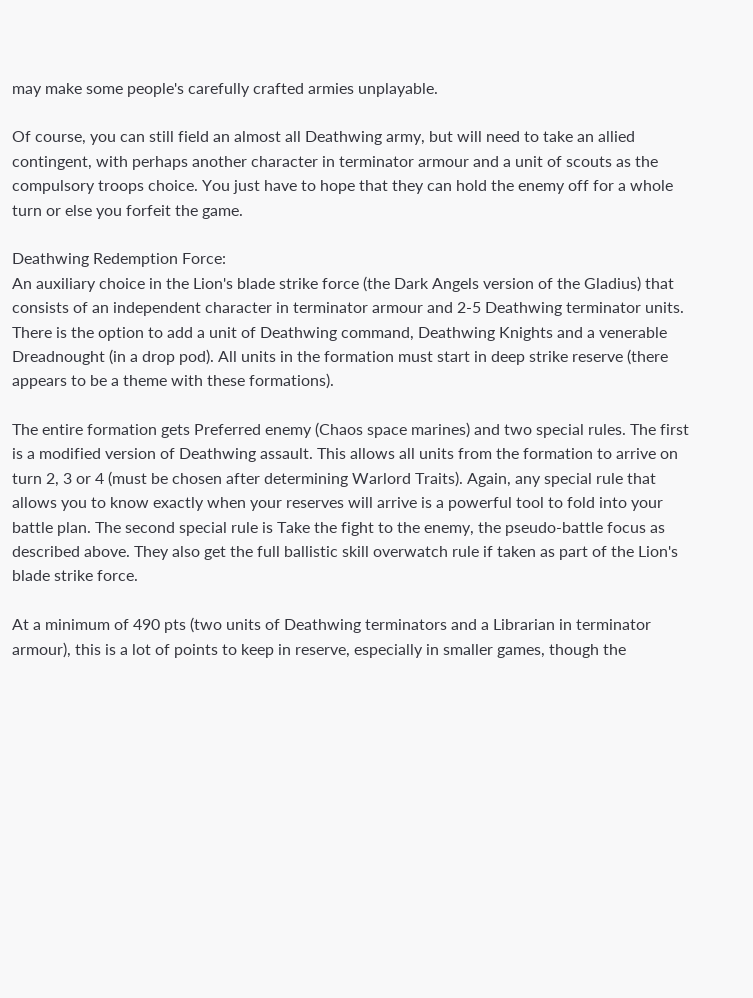may make some people's carefully crafted armies unplayable.

Of course, you can still field an almost all Deathwing army, but will need to take an allied contingent, with perhaps another character in terminator armour and a unit of scouts as the compulsory troops choice. You just have to hope that they can hold the enemy off for a whole turn or else you forfeit the game.

Deathwing Redemption Force:
An auxiliary choice in the Lion's blade strike force (the Dark Angels version of the Gladius) that consists of an independent character in terminator armour and 2-5 Deathwing terminator units. There is the option to add a unit of Deathwing command, Deathwing Knights and a venerable Dreadnought (in a drop pod). All units in the formation must start in deep strike reserve (there appears to be a theme with these formations).

The entire formation gets Preferred enemy (Chaos space marines) and two special rules. The first is a modified version of Deathwing assault. This allows all units from the formation to arrive on turn 2, 3 or 4 (must be chosen after determining Warlord Traits). Again, any special rule that allows you to know exactly when your reserves will arrive is a powerful tool to fold into your battle plan. The second special rule is Take the fight to the enemy, the pseudo-battle focus as described above. They also get the full ballistic skill overwatch rule if taken as part of the Lion's blade strike force.

At a minimum of 490 pts (two units of Deathwing terminators and a Librarian in terminator armour), this is a lot of points to keep in reserve, especially in smaller games, though the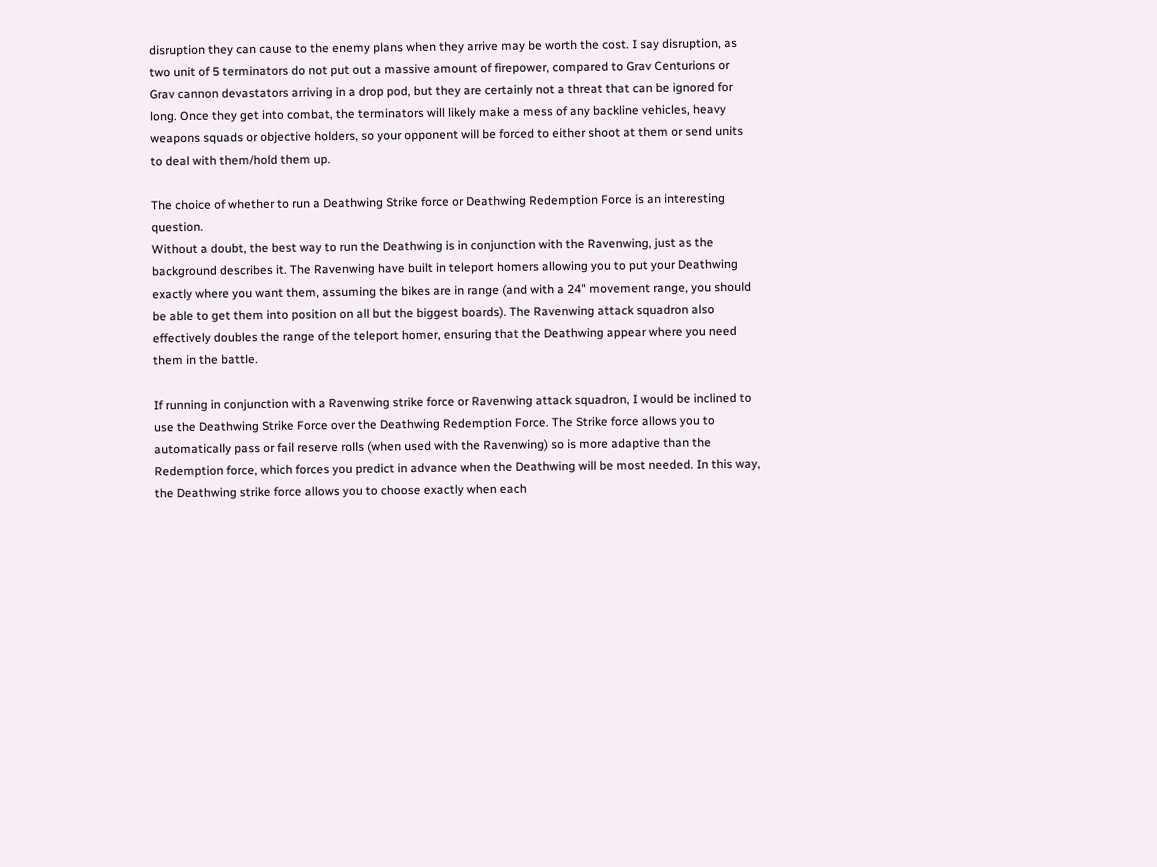disruption they can cause to the enemy plans when they arrive may be worth the cost. I say disruption, as two unit of 5 terminators do not put out a massive amount of firepower, compared to Grav Centurions or Grav cannon devastators arriving in a drop pod, but they are certainly not a threat that can be ignored for long. Once they get into combat, the terminators will likely make a mess of any backline vehicles, heavy weapons squads or objective holders, so your opponent will be forced to either shoot at them or send units to deal with them/hold them up.

The choice of whether to run a Deathwing Strike force or Deathwing Redemption Force is an interesting question.
Without a doubt, the best way to run the Deathwing is in conjunction with the Ravenwing, just as the background describes it. The Ravenwing have built in teleport homers allowing you to put your Deathwing exactly where you want them, assuming the bikes are in range (and with a 24" movement range, you should be able to get them into position on all but the biggest boards). The Ravenwing attack squadron also effectively doubles the range of the teleport homer, ensuring that the Deathwing appear where you need them in the battle.

If running in conjunction with a Ravenwing strike force or Ravenwing attack squadron, I would be inclined to use the Deathwing Strike Force over the Deathwing Redemption Force. The Strike force allows you to automatically pass or fail reserve rolls (when used with the Ravenwing) so is more adaptive than the Redemption force, which forces you predict in advance when the Deathwing will be most needed. In this way, the Deathwing strike force allows you to choose exactly when each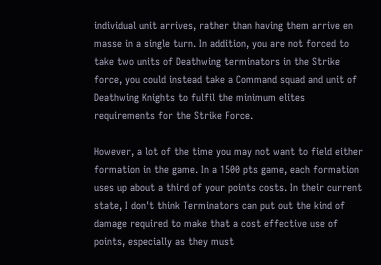individual unit arrives, rather than having them arrive en masse in a single turn. In addition, you are not forced to take two units of Deathwing terminators in the Strike force, you could instead take a Command squad and unit of Deathwing Knights to fulfil the minimum elites requirements for the Strike Force.

However, a lot of the time you may not want to field either formation in the game. In a 1500 pts game, each formation uses up about a third of your points costs. In their current state, I don't think Terminators can put out the kind of damage required to make that a cost effective use of points, especially as they must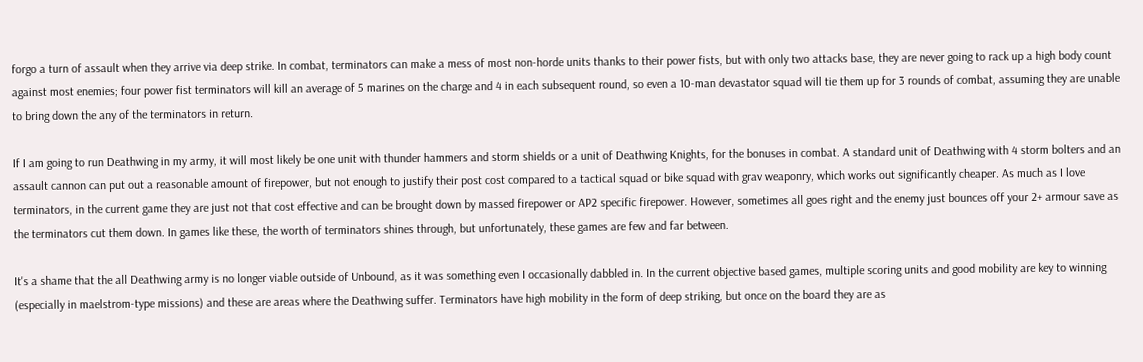forgo a turn of assault when they arrive via deep strike. In combat, terminators can make a mess of most non-horde units thanks to their power fists, but with only two attacks base, they are never going to rack up a high body count against most enemies; four power fist terminators will kill an average of 5 marines on the charge and 4 in each subsequent round, so even a 10-man devastator squad will tie them up for 3 rounds of combat, assuming they are unable to bring down the any of the terminators in return.

If I am going to run Deathwing in my army, it will most likely be one unit with thunder hammers and storm shields or a unit of Deathwing Knights, for the bonuses in combat. A standard unit of Deathwing with 4 storm bolters and an assault cannon can put out a reasonable amount of firepower, but not enough to justify their post cost compared to a tactical squad or bike squad with grav weaponry, which works out significantly cheaper. As much as I love terminators, in the current game they are just not that cost effective and can be brought down by massed firepower or AP2 specific firepower. However, sometimes all goes right and the enemy just bounces off your 2+ armour save as the terminators cut them down. In games like these, the worth of terminators shines through, but unfortunately, these games are few and far between.

It's a shame that the all Deathwing army is no longer viable outside of Unbound, as it was something even I occasionally dabbled in. In the current objective based games, multiple scoring units and good mobility are key to winning (especially in maelstrom-type missions) and these are areas where the Deathwing suffer. Terminators have high mobility in the form of deep striking, but once on the board they are as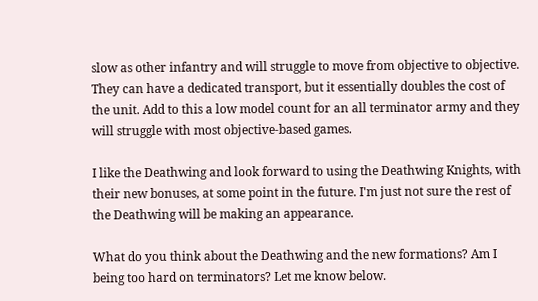slow as other infantry and will struggle to move from objective to objective. They can have a dedicated transport, but it essentially doubles the cost of the unit. Add to this a low model count for an all terminator army and they will struggle with most objective-based games.

I like the Deathwing and look forward to using the Deathwing Knights, with their new bonuses, at some point in the future. I'm just not sure the rest of the Deathwing will be making an appearance.

What do you think about the Deathwing and the new formations? Am I being too hard on terminators? Let me know below.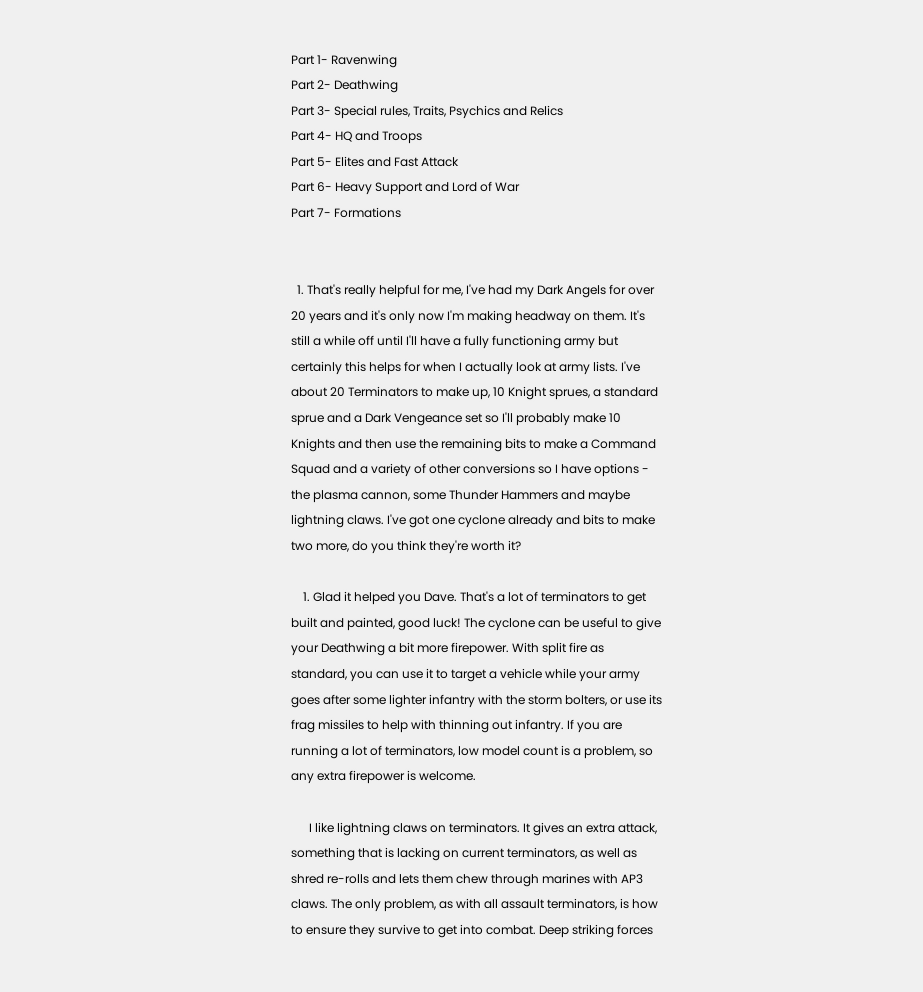Part 1- Ravenwing
Part 2- Deathwing
Part 3- Special rules, Traits, Psychics and Relics
Part 4- HQ and Troops
Part 5- Elites and Fast Attack
Part 6- Heavy Support and Lord of War
Part 7- Formations


  1. That's really helpful for me, I've had my Dark Angels for over 20 years and it's only now I'm making headway on them. It's still a while off until I'll have a fully functioning army but certainly this helps for when I actually look at army lists. I've about 20 Terminators to make up, 10 Knight sprues, a standard sprue and a Dark Vengeance set so I'll probably make 10 Knights and then use the remaining bits to make a Command Squad and a variety of other conversions so I have options - the plasma cannon, some Thunder Hammers and maybe lightning claws. I've got one cyclone already and bits to make two more, do you think they're worth it?

    1. Glad it helped you Dave. That's a lot of terminators to get built and painted, good luck! The cyclone can be useful to give your Deathwing a bit more firepower. With split fire as standard, you can use it to target a vehicle while your army goes after some lighter infantry with the storm bolters, or use its frag missiles to help with thinning out infantry. If you are running a lot of terminators, low model count is a problem, so any extra firepower is welcome.

      I like lightning claws on terminators. It gives an extra attack, something that is lacking on current terminators, as well as shred re-rolls and lets them chew through marines with AP3 claws. The only problem, as with all assault terminators, is how to ensure they survive to get into combat. Deep striking forces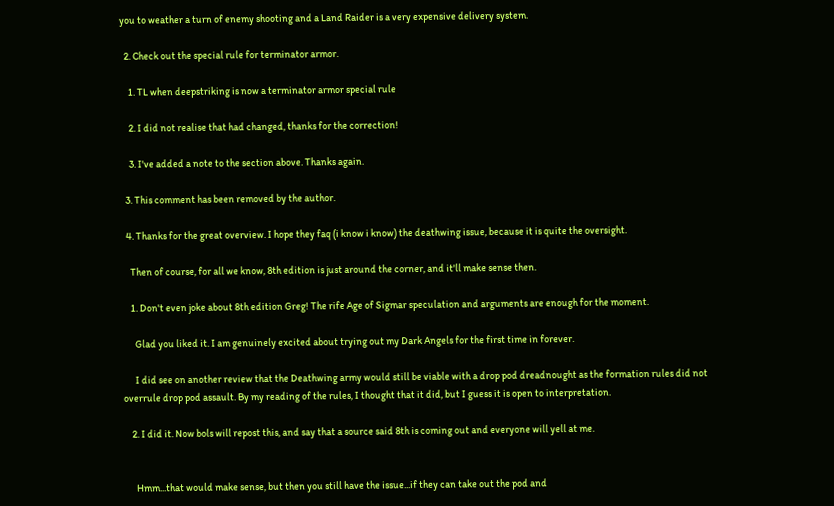you to weather a turn of enemy shooting and a Land Raider is a very expensive delivery system.

  2. Check out the special rule for terminator armor.

    1. TL when deepstriking is now a terminator armor special rule

    2. I did not realise that had changed, thanks for the correction!

    3. I've added a note to the section above. Thanks again.

  3. This comment has been removed by the author.

  4. Thanks for the great overview. I hope they faq (i know i know) the deathwing issue, because it is quite the oversight.

    Then of course, for all we know, 8th edition is just around the corner, and it'll make sense then.

    1. Don't even joke about 8th edition Greg! The rife Age of Sigmar speculation and arguments are enough for the moment.

      Glad you liked it. I am genuinely excited about trying out my Dark Angels for the first time in forever.

      I did see on another review that the Deathwing army would still be viable with a drop pod dreadnought as the formation rules did not overrule drop pod assault. By my reading of the rules, I thought that it did, but I guess it is open to interpretation.

    2. I did it. Now bols will repost this, and say that a source said 8th is coming out and everyone will yell at me.


      Hmm...that would make sense, but then you still have the issue...if they can take out the pod and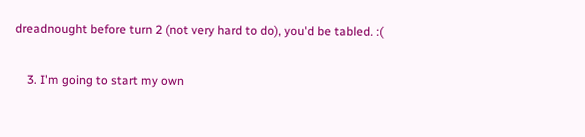dreadnought before turn 2 (not very hard to do), you'd be tabled. :(

    3. I'm going to start my own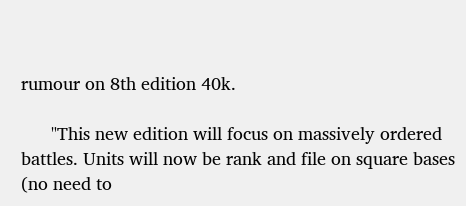rumour on 8th edition 40k.

      "This new edition will focus on massively ordered battles. Units will now be rank and file on square bases (no need to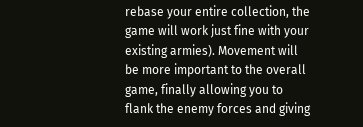rebase your entire collection, the game will work just fine with your existing armies). Movement will be more important to the overall game, finally allowing you to flank the enemy forces and giving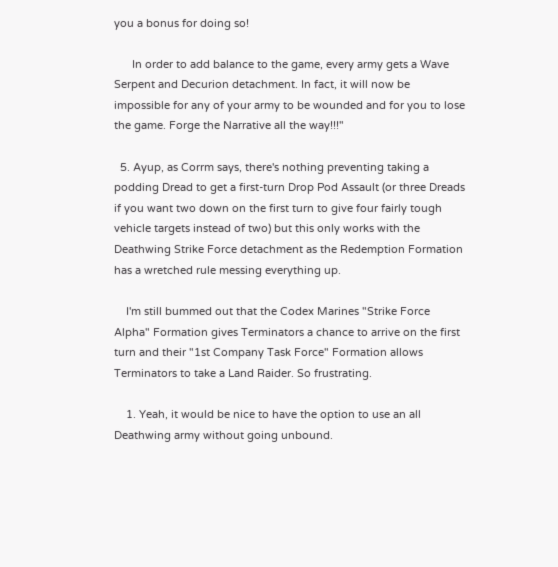you a bonus for doing so!

      In order to add balance to the game, every army gets a Wave Serpent and Decurion detachment. In fact, it will now be impossible for any of your army to be wounded and for you to lose the game. Forge the Narrative all the way!!!"

  5. Ayup, as Corrm says, there's nothing preventing taking a podding Dread to get a first-turn Drop Pod Assault (or three Dreads if you want two down on the first turn to give four fairly tough vehicle targets instead of two) but this only works with the Deathwing Strike Force detachment as the Redemption Formation has a wretched rule messing everything up.

    I'm still bummed out that the Codex Marines "Strike Force Alpha" Formation gives Terminators a chance to arrive on the first turn and their "1st Company Task Force" Formation allows Terminators to take a Land Raider. So frustrating.

    1. Yeah, it would be nice to have the option to use an all Deathwing army without going unbound.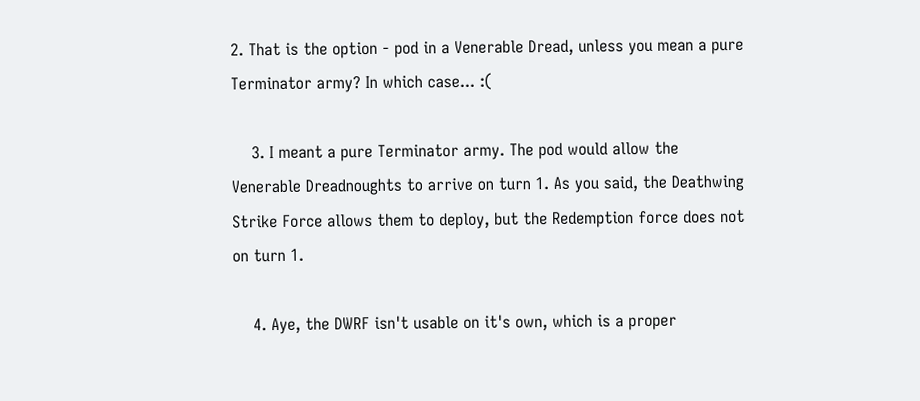2. That is the option - pod in a Venerable Dread, unless you mean a pure Terminator army? In which case... :(

    3. I meant a pure Terminator army. The pod would allow the Venerable Dreadnoughts to arrive on turn 1. As you said, the Deathwing Strike Force allows them to deploy, but the Redemption force does not on turn 1.

    4. Aye, the DWRF isn't usable on it's own, which is a proper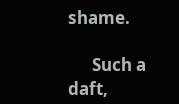shame.

      Such a daft,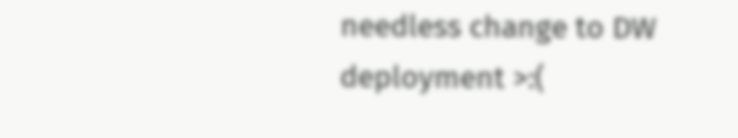needless change to DW deployment >:(